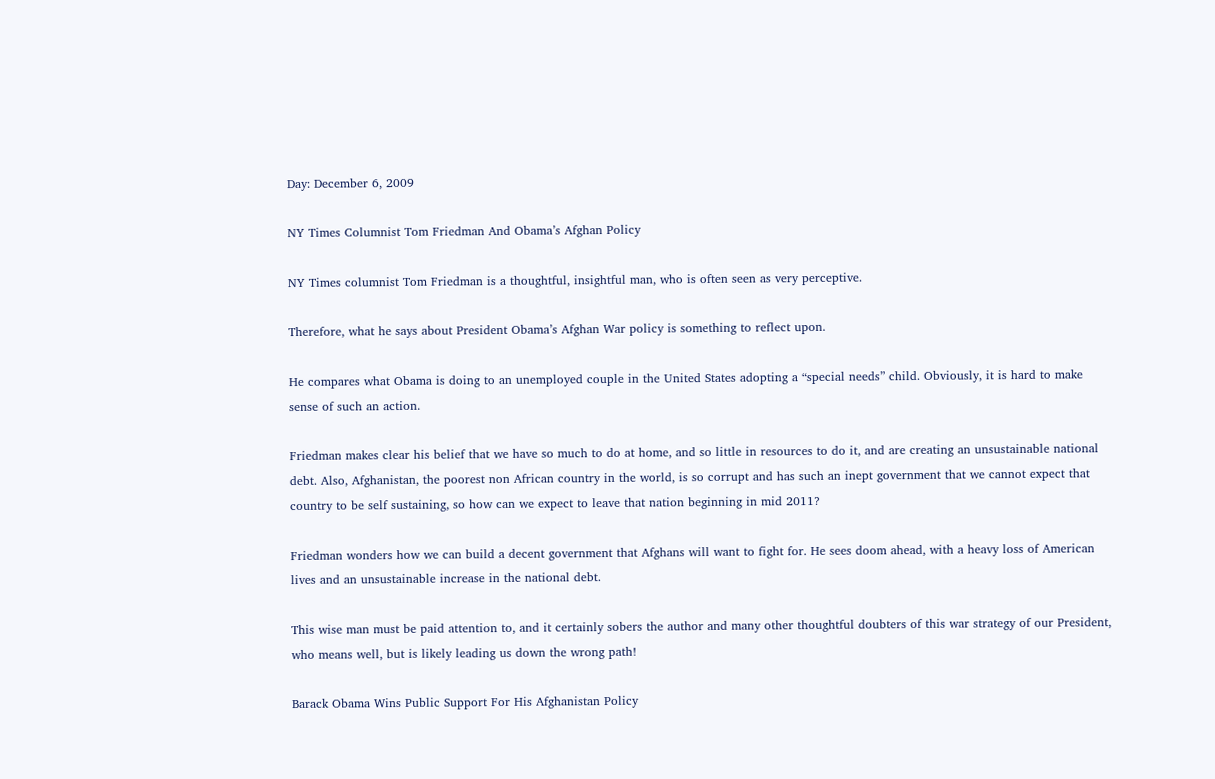Day: December 6, 2009

NY Times Columnist Tom Friedman And Obama’s Afghan Policy

NY Times columnist Tom Friedman is a thoughtful, insightful man, who is often seen as very perceptive.

Therefore, what he says about President Obama’s Afghan War policy is something to reflect upon.

He compares what Obama is doing to an unemployed couple in the United States adopting a “special needs” child. Obviously, it is hard to make sense of such an action.

Friedman makes clear his belief that we have so much to do at home, and so little in resources to do it, and are creating an unsustainable national debt. Also, Afghanistan, the poorest non African country in the world, is so corrupt and has such an inept government that we cannot expect that country to be self sustaining, so how can we expect to leave that nation beginning in mid 2011?

Friedman wonders how we can build a decent government that Afghans will want to fight for. He sees doom ahead, with a heavy loss of American lives and an unsustainable increase in the national debt.

This wise man must be paid attention to, and it certainly sobers the author and many other thoughtful doubters of this war strategy of our President, who means well, but is likely leading us down the wrong path!

Barack Obama Wins Public Support For His Afghanistan Policy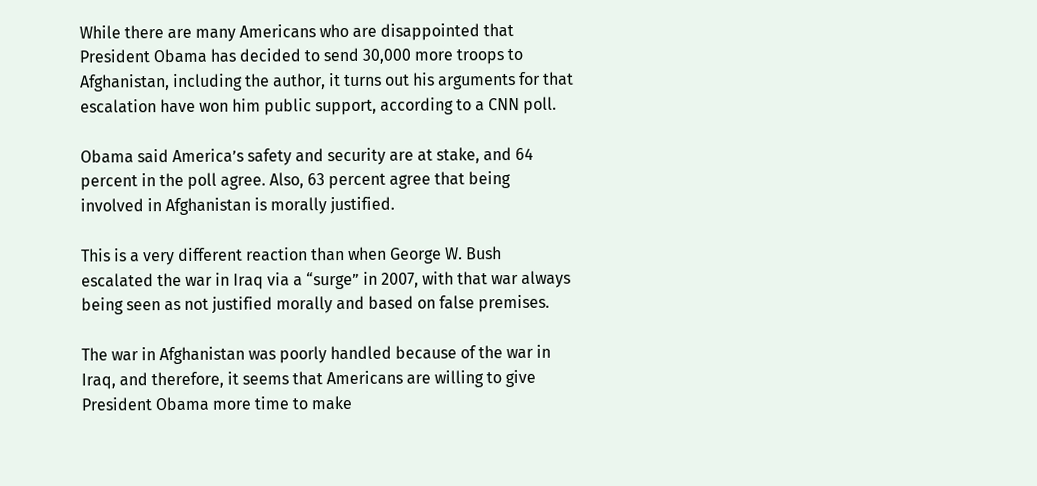While there are many Americans who are disappointed that President Obama has decided to send 30,000 more troops to Afghanistan, including the author, it turns out his arguments for that escalation have won him public support, according to a CNN poll.

Obama said America’s safety and security are at stake, and 64 percent in the poll agree. Also, 63 percent agree that being involved in Afghanistan is morally justified.

This is a very different reaction than when George W. Bush escalated the war in Iraq via a “surge” in 2007, with that war always being seen as not justified morally and based on false premises.

The war in Afghanistan was poorly handled because of the war in Iraq, and therefore, it seems that Americans are willing to give President Obama more time to make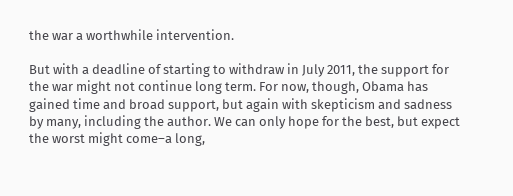the war a worthwhile intervention.

But with a deadline of starting to withdraw in July 2011, the support for the war might not continue long term. For now, though, Obama has gained time and broad support, but again with skepticism and sadness by many, including the author. We can only hope for the best, but expect the worst might come–a long,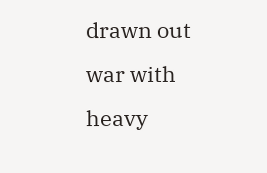drawn out war with heavy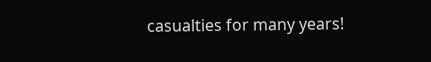casualties for many years!